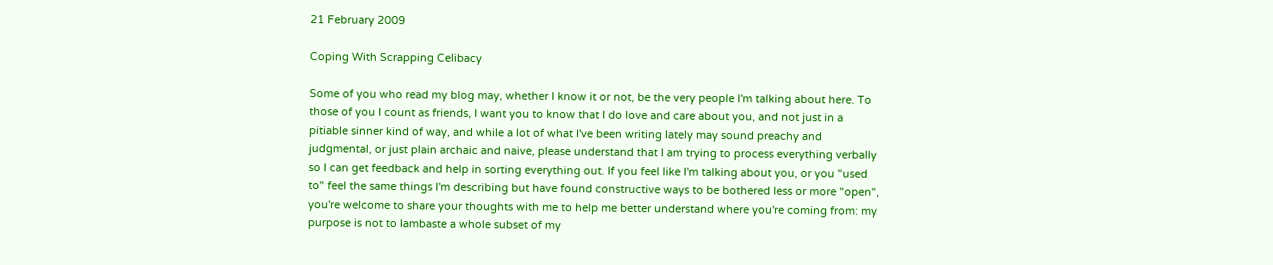21 February 2009

Coping With Scrapping Celibacy

Some of you who read my blog may, whether I know it or not, be the very people I'm talking about here. To those of you I count as friends, I want you to know that I do love and care about you, and not just in a pitiable sinner kind of way, and while a lot of what I've been writing lately may sound preachy and judgmental, or just plain archaic and naive, please understand that I am trying to process everything verbally so I can get feedback and help in sorting everything out. If you feel like I'm talking about you, or you "used to" feel the same things I'm describing but have found constructive ways to be bothered less or more "open", you're welcome to share your thoughts with me to help me better understand where you're coming from: my purpose is not to lambaste a whole subset of my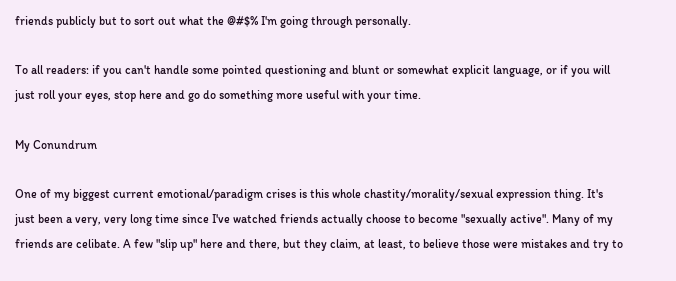friends publicly but to sort out what the @#$% I'm going through personally.

To all readers: if you can't handle some pointed questioning and blunt or somewhat explicit language, or if you will just roll your eyes, stop here and go do something more useful with your time.

My Conundrum

One of my biggest current emotional/paradigm crises is this whole chastity/morality/sexual expression thing. It's just been a very, very long time since I've watched friends actually choose to become "sexually active". Many of my friends are celibate. A few "slip up" here and there, but they claim, at least, to believe those were mistakes and try to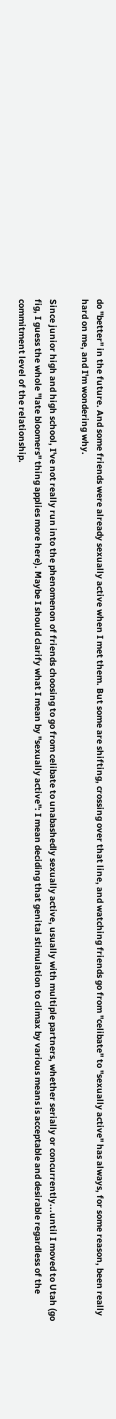do "better" in the future. And some friends were already sexually active when I met them. But some are shifting, crossing over that line, and watching friends go from "celibate" to "sexually active" has always, for some reason, been really hard on me, and I'm wondering why.

Since junior high and high school, I've not really run into the phenomenon of friends choosing to go from celibate to unabashedly sexually active, usually with multiple partners, whether serially or concurrently...until I moved to Utah (go fig, I guess the whole "late bloomers" thing applies more here). Maybe I should clarify what I mean by "sexually active": I mean deciding that genital stimulation to climax by various means is acceptable and desirable regardless of the commitment level of the relationship.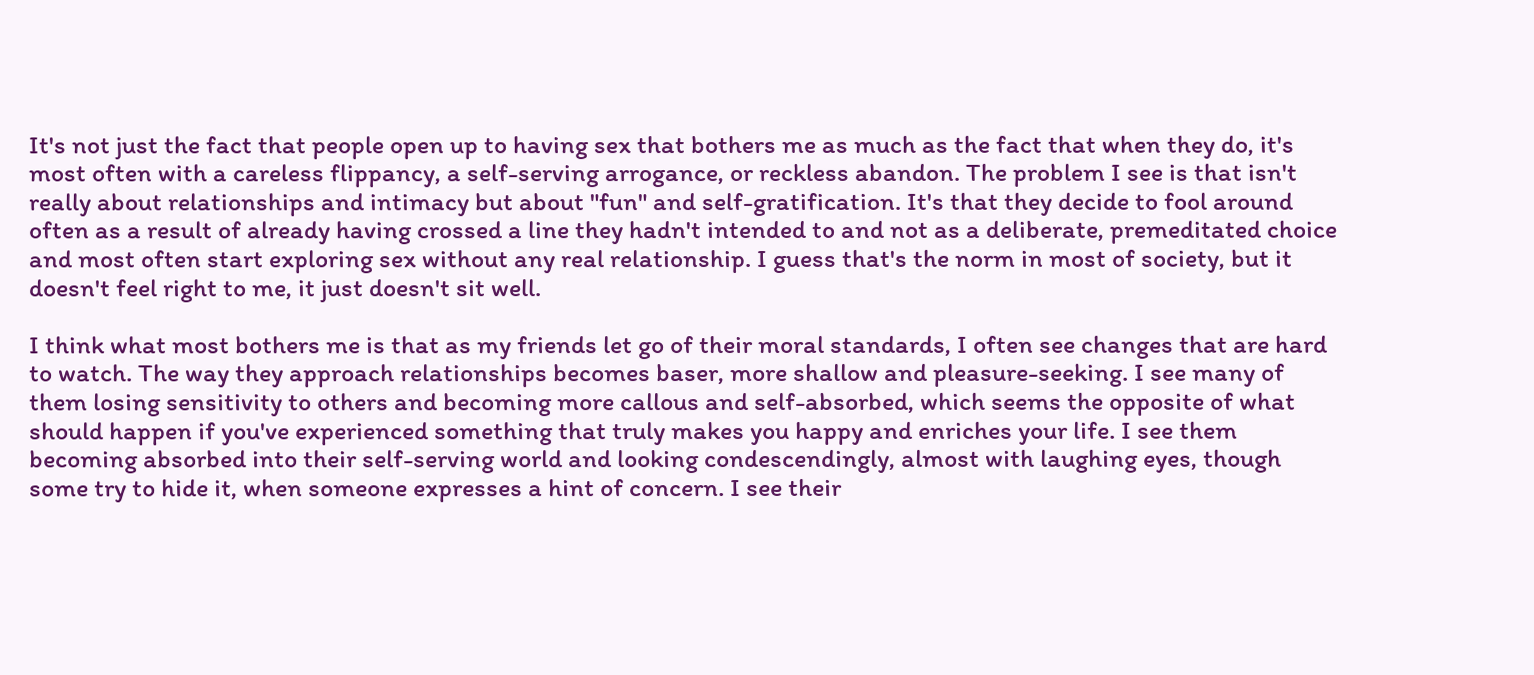It's not just the fact that people open up to having sex that bothers me as much as the fact that when they do, it's most often with a careless flippancy, a self-serving arrogance, or reckless abandon. The problem I see is that isn't really about relationships and intimacy but about "fun" and self-gratification. It's that they decide to fool around often as a result of already having crossed a line they hadn't intended to and not as a deliberate, premeditated choice and most often start exploring sex without any real relationship. I guess that's the norm in most of society, but it doesn't feel right to me, it just doesn't sit well.

I think what most bothers me is that as my friends let go of their moral standards, I often see changes that are hard to watch. The way they approach relationships becomes baser, more shallow and pleasure-seeking. I see many of them losing sensitivity to others and becoming more callous and self-absorbed, which seems the opposite of what should happen if you've experienced something that truly makes you happy and enriches your life. I see them becoming absorbed into their self-serving world and looking condescendingly, almost with laughing eyes, though some try to hide it, when someone expresses a hint of concern. I see their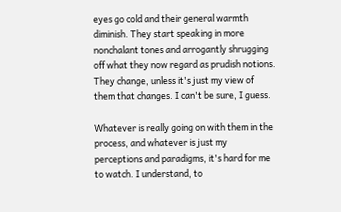eyes go cold and their general warmth diminish. They start speaking in more nonchalant tones and arrogantly shrugging off what they now regard as prudish notions. They change, unless it's just my view of them that changes. I can't be sure, I guess.

Whatever is really going on with them in the process, and whatever is just my perceptions and paradigms, it's hard for me to watch. I understand, to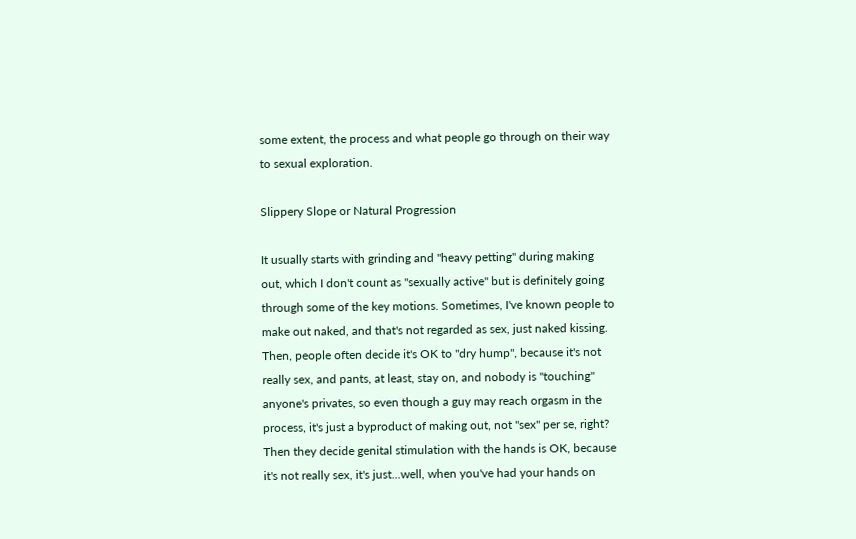some extent, the process and what people go through on their way to sexual exploration.

Slippery Slope or Natural Progression

It usually starts with grinding and "heavy petting" during making out, which I don't count as "sexually active" but is definitely going through some of the key motions. Sometimes, I've known people to make out naked, and that's not regarded as sex, just naked kissing. Then, people often decide it's OK to "dry hump", because it's not really sex, and pants, at least, stay on, and nobody is "touching" anyone's privates, so even though a guy may reach orgasm in the process, it's just a byproduct of making out, not "sex" per se, right? Then they decide genital stimulation with the hands is OK, because it's not really sex, it's just...well, when you've had your hands on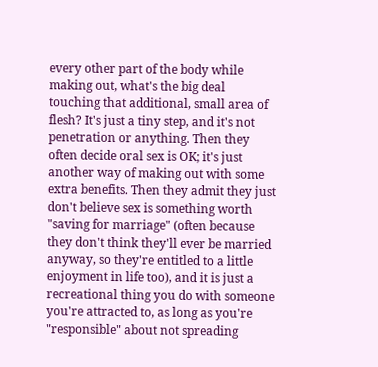every other part of the body while making out, what's the big deal touching that additional, small area of flesh? It's just a tiny step, and it's not penetration or anything. Then they often decide oral sex is OK; it's just another way of making out with some extra benefits. Then they admit they just don't believe sex is something worth "saving for marriage" (often because they don't think they'll ever be married anyway, so they're entitled to a little enjoyment in life too), and it is just a recreational thing you do with someone you're attracted to, as long as you're "responsible" about not spreading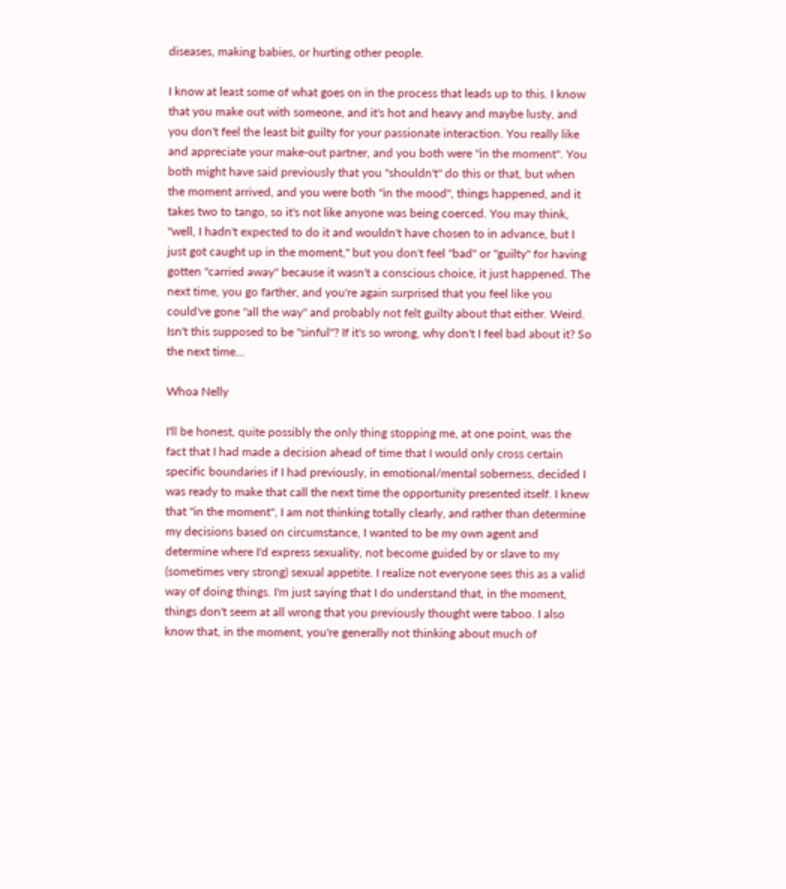diseases, making babies, or hurting other people.

I know at least some of what goes on in the process that leads up to this. I know that you make out with someone, and it's hot and heavy and maybe lusty, and you don't feel the least bit guilty for your passionate interaction. You really like and appreciate your make-out partner, and you both were "in the moment". You both might have said previously that you "shouldn't" do this or that, but when the moment arrived, and you were both "in the mood", things happened, and it takes two to tango, so it's not like anyone was being coerced. You may think, "well, I hadn't expected to do it and wouldn't have chosen to in advance, but I just got caught up in the moment," but you don't feel "bad" or "guilty" for having gotten "carried away" because it wasn't a conscious choice, it just happened. The next time, you go farther, and you're again surprised that you feel like you could've gone "all the way" and probably not felt guilty about that either. Weird. Isn't this supposed to be "sinful"? If it's so wrong, why don't I feel bad about it? So the next time...

Whoa Nelly

I'll be honest, quite possibly the only thing stopping me, at one point, was the fact that I had made a decision ahead of time that I would only cross certain specific boundaries if I had previously, in emotional/mental soberness, decided I was ready to make that call the next time the opportunity presented itself. I knew that "in the moment", I am not thinking totally clearly, and rather than determine my decisions based on circumstance, I wanted to be my own agent and determine where I'd express sexuality, not become guided by or slave to my (sometimes very strong) sexual appetite. I realize not everyone sees this as a valid way of doing things. I'm just saying that I do understand that, in the moment, things don't seem at all wrong that you previously thought were taboo. I also know that, in the moment, you're generally not thinking about much of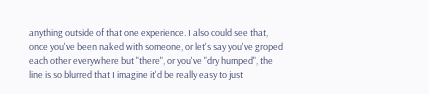anything outside of that one experience. I also could see that, once you've been naked with someone, or let's say you've groped each other everywhere but "there", or you've "dry humped", the line is so blurred that I imagine it'd be really easy to just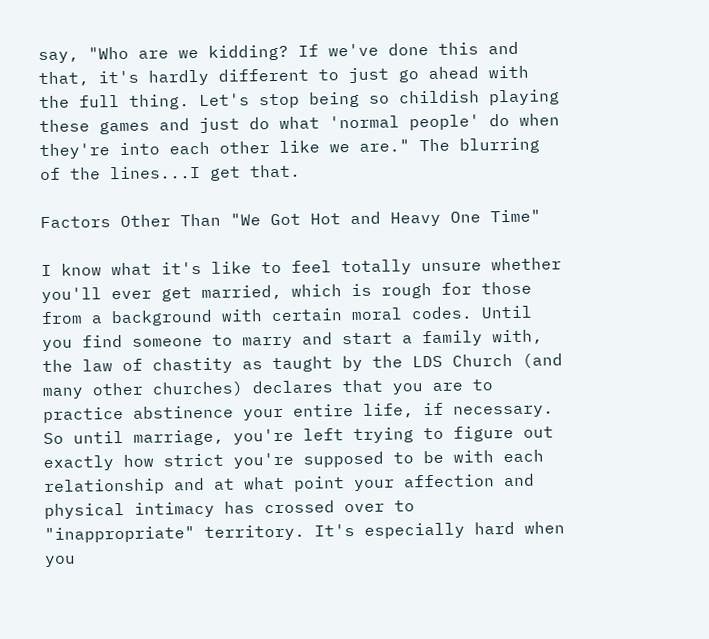say, "Who are we kidding? If we've done this and that, it's hardly different to just go ahead with the full thing. Let's stop being so childish playing these games and just do what 'normal people' do when they're into each other like we are." The blurring of the lines...I get that.

Factors Other Than "We Got Hot and Heavy One Time"

I know what it's like to feel totally unsure whether you'll ever get married, which is rough for those from a background with certain moral codes. Until you find someone to marry and start a family with, the law of chastity as taught by the LDS Church (and many other churches) declares that you are to practice abstinence your entire life, if necessary. So until marriage, you're left trying to figure out exactly how strict you're supposed to be with each relationship and at what point your affection and physical intimacy has crossed over to "inappropriate" territory. It's especially hard when you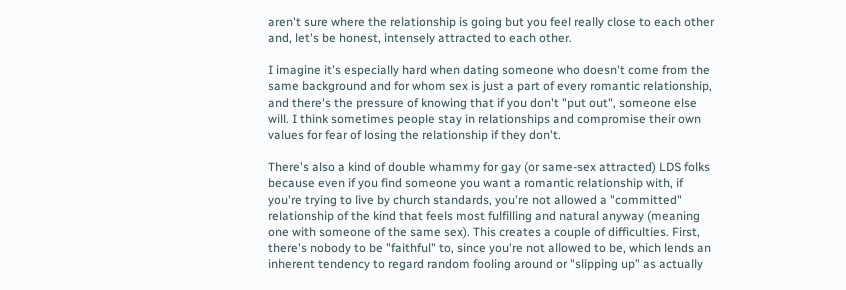aren't sure where the relationship is going but you feel really close to each other and, let's be honest, intensely attracted to each other.

I imagine it's especially hard when dating someone who doesn't come from the same background and for whom sex is just a part of every romantic relationship, and there's the pressure of knowing that if you don't "put out", someone else will. I think sometimes people stay in relationships and compromise their own values for fear of losing the relationship if they don't.

There's also a kind of double whammy for gay (or same-sex attracted) LDS folks because even if you find someone you want a romantic relationship with, if you're trying to live by church standards, you're not allowed a "committed" relationship of the kind that feels most fulfilling and natural anyway (meaning one with someone of the same sex). This creates a couple of difficulties. First, there's nobody to be "faithful" to, since you're not allowed to be, which lends an inherent tendency to regard random fooling around or "slipping up" as actually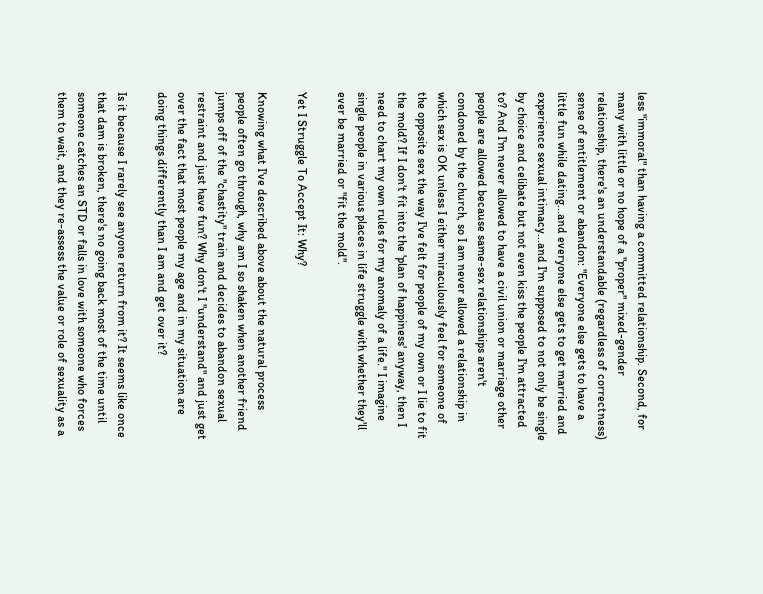less "immoral" than having a committed relationship. Second, for many with little or no hope of a "proper" mixed-gender relationship, there's an understandable (regardless of correctness) sense of entitlement or abandon: "Everyone else gets to have a little fun while dating...and everyone else gets to get married and experience sexual intimacy...and I'm supposed to not only be single by choice and celibate but not even kiss the people I'm attracted to? And I'm never allowed to have a civil union or marriage other people are allowed because same-sex relationships aren't condoned by the church, so I am never allowed a relationship in which sex is OK unless I either miraculously feel for someone of the opposite sex the way I've felt for people of my own or I lie to fit the mold? If I don't fit into the 'plan of happiness' anyway, then I need to chart my own rules for my anomaly of a life." I imagine single people in various places in life struggle with whether they'll ever be married or "fit the mold".

Yet I Struggle To Accept It: Why?

Knowing what I've described above about the natural process people often go through, why am I so shaken when another friend jumps off of the "chastity" train and decides to abandon sexual restraint and just have fun? Why don't I "understand" and just get over the fact that most people my age and in my situation are doing things differently than I am and get over it?

Is it because I rarely see anyone return from it? It seems like once that dam is broken, there's no going back most of the time until someone catches an STD or falls in love with someone who forces them to wait, and they re-assess the value or role of sexuality as a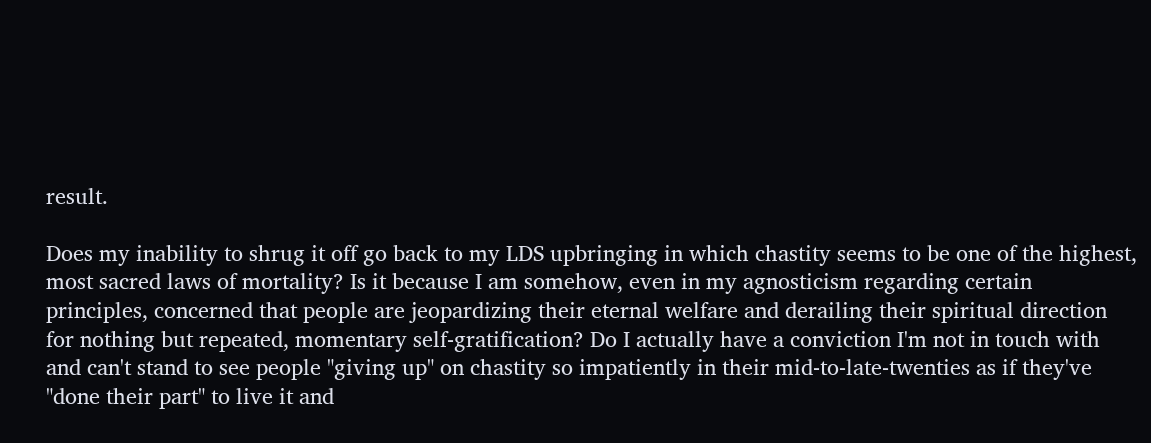result.

Does my inability to shrug it off go back to my LDS upbringing in which chastity seems to be one of the highest, most sacred laws of mortality? Is it because I am somehow, even in my agnosticism regarding certain principles, concerned that people are jeopardizing their eternal welfare and derailing their spiritual direction for nothing but repeated, momentary self-gratification? Do I actually have a conviction I'm not in touch with and can't stand to see people "giving up" on chastity so impatiently in their mid-to-late-twenties as if they've "done their part" to live it and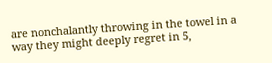are nonchalantly throwing in the towel in a way they might deeply regret in 5,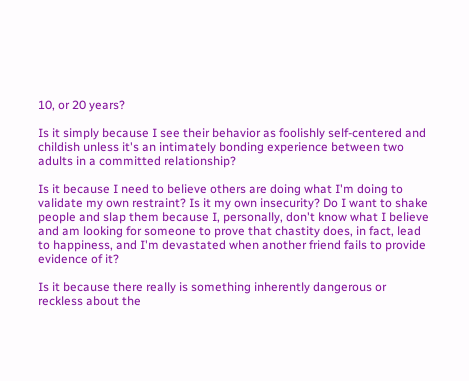10, or 20 years?

Is it simply because I see their behavior as foolishly self-centered and childish unless it's an intimately bonding experience between two adults in a committed relationship?

Is it because I need to believe others are doing what I'm doing to validate my own restraint? Is it my own insecurity? Do I want to shake people and slap them because I, personally, don't know what I believe and am looking for someone to prove that chastity does, in fact, lead to happiness, and I'm devastated when another friend fails to provide evidence of it?

Is it because there really is something inherently dangerous or reckless about the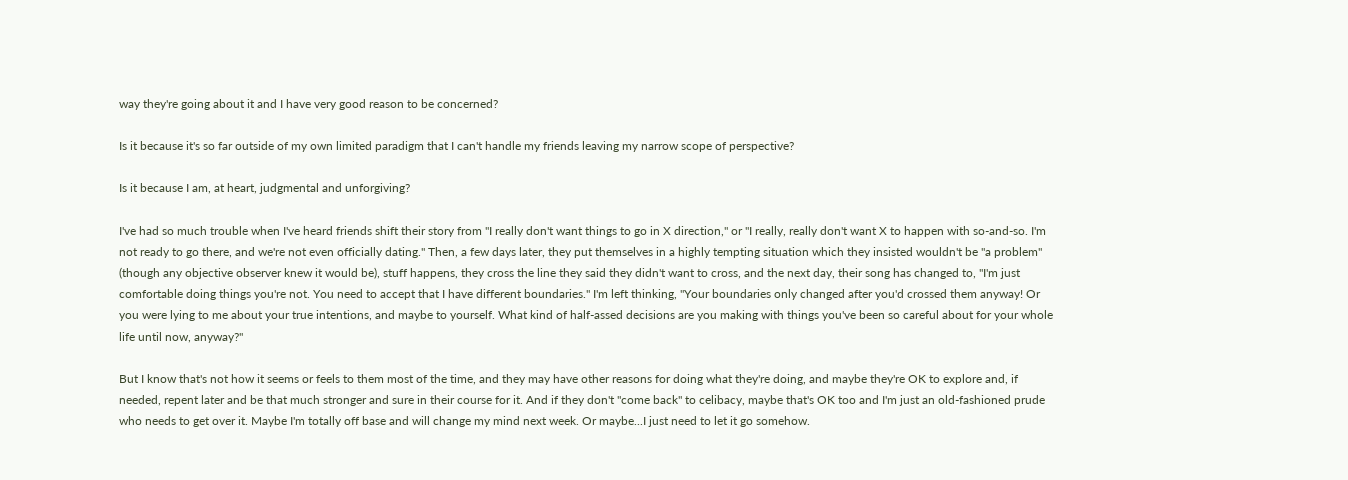way they're going about it and I have very good reason to be concerned?

Is it because it's so far outside of my own limited paradigm that I can't handle my friends leaving my narrow scope of perspective?

Is it because I am, at heart, judgmental and unforgiving?

I've had so much trouble when I've heard friends shift their story from "I really don't want things to go in X direction," or "I really, really don't want X to happen with so-and-so. I'm not ready to go there, and we're not even officially dating." Then, a few days later, they put themselves in a highly tempting situation which they insisted wouldn't be "a problem" (though any objective observer knew it would be), stuff happens, they cross the line they said they didn't want to cross, and the next day, their song has changed to, "I'm just comfortable doing things you're not. You need to accept that I have different boundaries." I'm left thinking, "Your boundaries only changed after you'd crossed them anyway! Or you were lying to me about your true intentions, and maybe to yourself. What kind of half-assed decisions are you making with things you've been so careful about for your whole life until now, anyway?"

But I know that's not how it seems or feels to them most of the time, and they may have other reasons for doing what they're doing, and maybe they're OK to explore and, if needed, repent later and be that much stronger and sure in their course for it. And if they don't "come back" to celibacy, maybe that's OK too and I'm just an old-fashioned prude who needs to get over it. Maybe I'm totally off base and will change my mind next week. Or maybe...I just need to let it go somehow.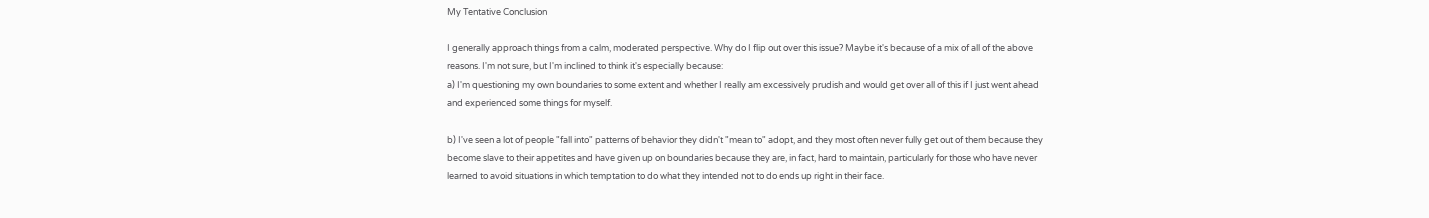My Tentative Conclusion

I generally approach things from a calm, moderated perspective. Why do I flip out over this issue? Maybe it's because of a mix of all of the above reasons. I'm not sure, but I'm inclined to think it's especially because:
a) I'm questioning my own boundaries to some extent and whether I really am excessively prudish and would get over all of this if I just went ahead and experienced some things for myself.

b) I've seen a lot of people "fall into" patterns of behavior they didn't "mean to" adopt, and they most often never fully get out of them because they become slave to their appetites and have given up on boundaries because they are, in fact, hard to maintain, particularly for those who have never learned to avoid situations in which temptation to do what they intended not to do ends up right in their face.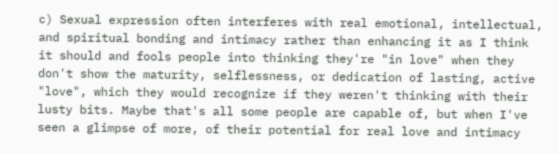c) Sexual expression often interferes with real emotional, intellectual, and spiritual bonding and intimacy rather than enhancing it as I think it should and fools people into thinking they're "in love" when they don't show the maturity, selflessness, or dedication of lasting, active "love", which they would recognize if they weren't thinking with their lusty bits. Maybe that's all some people are capable of, but when I've seen a glimpse of more, of their potential for real love and intimacy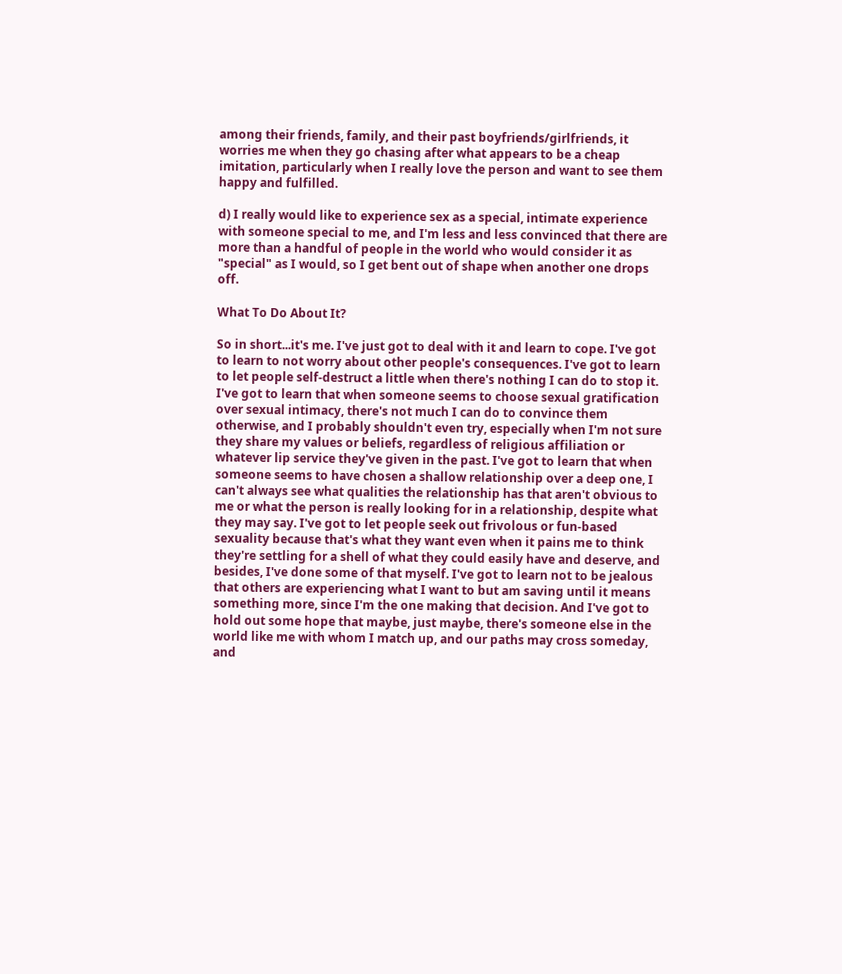among their friends, family, and their past boyfriends/girlfriends, it worries me when they go chasing after what appears to be a cheap imitation, particularly when I really love the person and want to see them happy and fulfilled.

d) I really would like to experience sex as a special, intimate experience with someone special to me, and I'm less and less convinced that there are more than a handful of people in the world who would consider it as "special" as I would, so I get bent out of shape when another one drops off.

What To Do About It?

So in short...it's me. I've just got to deal with it and learn to cope. I've got to learn to not worry about other people's consequences. I've got to learn to let people self-destruct a little when there's nothing I can do to stop it. I've got to learn that when someone seems to choose sexual gratification over sexual intimacy, there's not much I can do to convince them otherwise, and I probably shouldn't even try, especially when I'm not sure they share my values or beliefs, regardless of religious affiliation or whatever lip service they've given in the past. I've got to learn that when someone seems to have chosen a shallow relationship over a deep one, I can't always see what qualities the relationship has that aren't obvious to me or what the person is really looking for in a relationship, despite what they may say. I've got to let people seek out frivolous or fun-based sexuality because that's what they want even when it pains me to think they're settling for a shell of what they could easily have and deserve, and besides, I've done some of that myself. I've got to learn not to be jealous that others are experiencing what I want to but am saving until it means something more, since I'm the one making that decision. And I've got to hold out some hope that maybe, just maybe, there's someone else in the world like me with whom I match up, and our paths may cross someday, and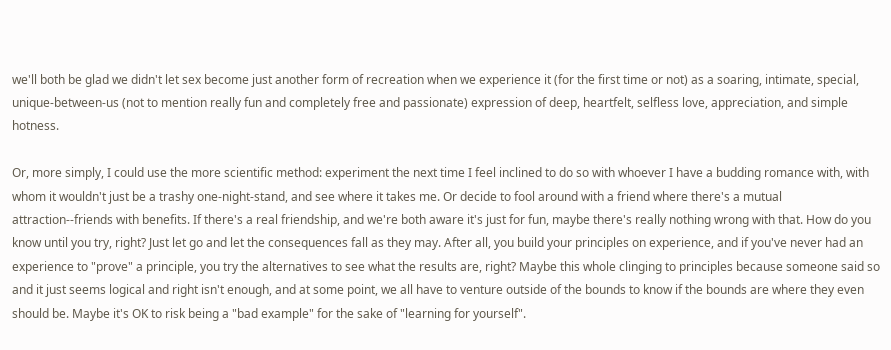we'll both be glad we didn't let sex become just another form of recreation when we experience it (for the first time or not) as a soaring, intimate, special, unique-between-us (not to mention really fun and completely free and passionate) expression of deep, heartfelt, selfless love, appreciation, and simple hotness.

Or, more simply, I could use the more scientific method: experiment the next time I feel inclined to do so with whoever I have a budding romance with, with whom it wouldn't just be a trashy one-night-stand, and see where it takes me. Or decide to fool around with a friend where there's a mutual attraction--friends with benefits. If there's a real friendship, and we're both aware it's just for fun, maybe there's really nothing wrong with that. How do you know until you try, right? Just let go and let the consequences fall as they may. After all, you build your principles on experience, and if you've never had an experience to "prove" a principle, you try the alternatives to see what the results are, right? Maybe this whole clinging to principles because someone said so and it just seems logical and right isn't enough, and at some point, we all have to venture outside of the bounds to know if the bounds are where they even should be. Maybe it's OK to risk being a "bad example" for the sake of "learning for yourself".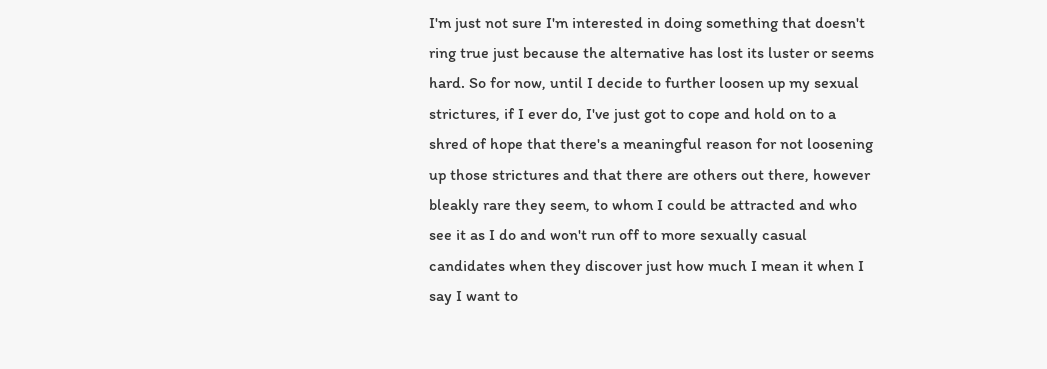I'm just not sure I'm interested in doing something that doesn't ring true just because the alternative has lost its luster or seems hard. So for now, until I decide to further loosen up my sexual strictures, if I ever do, I've just got to cope and hold on to a shred of hope that there's a meaningful reason for not loosening up those strictures and that there are others out there, however bleakly rare they seem, to whom I could be attracted and who see it as I do and won't run off to more sexually casual candidates when they discover just how much I mean it when I say I want to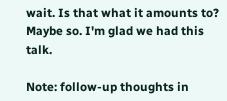wait. Is that what it amounts to? Maybe so. I'm glad we had this talk.

Note: follow-up thoughts in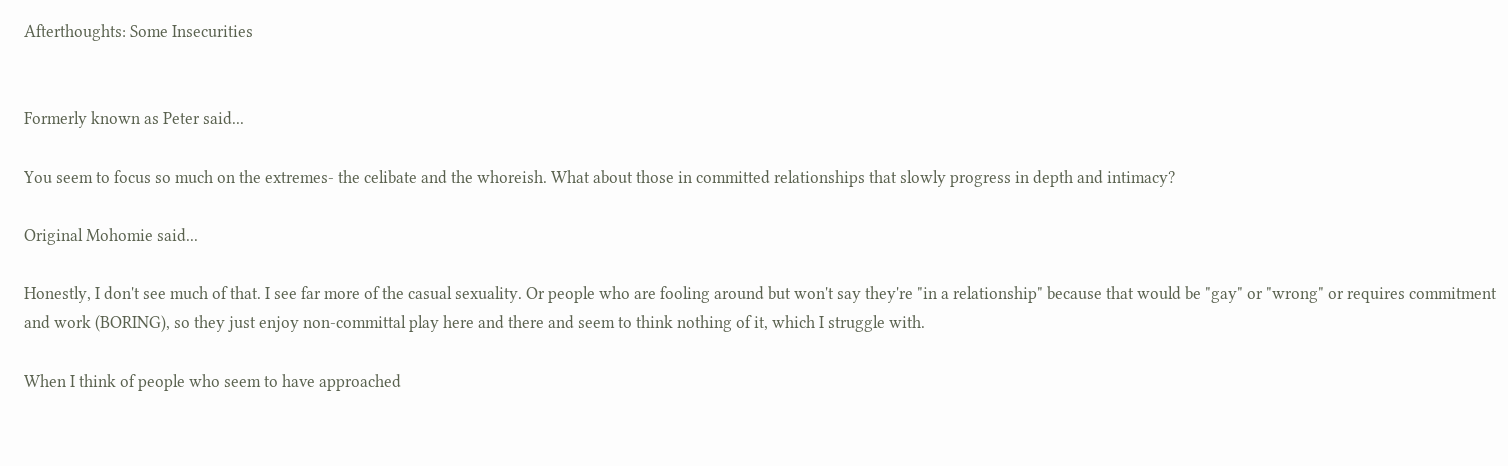Afterthoughts: Some Insecurities


Formerly known as Peter said...

You seem to focus so much on the extremes- the celibate and the whoreish. What about those in committed relationships that slowly progress in depth and intimacy?

Original Mohomie said...

Honestly, I don't see much of that. I see far more of the casual sexuality. Or people who are fooling around but won't say they're "in a relationship" because that would be "gay" or "wrong" or requires commitment and work (BORING), so they just enjoy non-committal play here and there and seem to think nothing of it, which I struggle with.

When I think of people who seem to have approached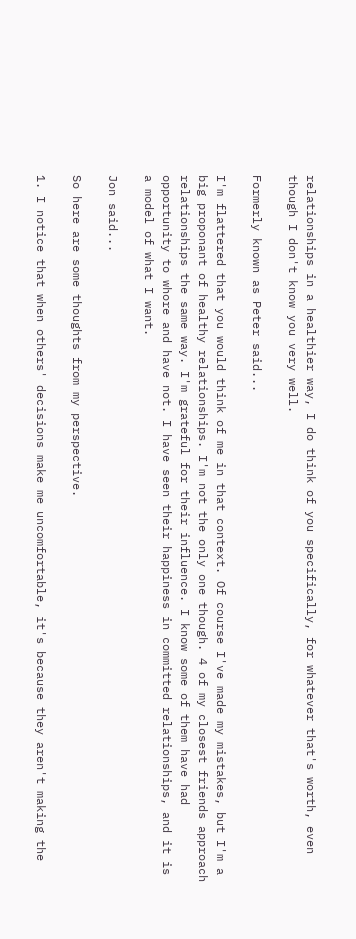relationships in a healthier way, I do think of you specifically, for whatever that's worth, even though I don't know you very well.

Formerly known as Peter said...

I'm flattered that you would think of me in that context. Of course I've made my mistakes, but I'm a big proponant of healthy relationships. I'm not the only one though. 4 of my closest friends approach relationships the same way. I'm grateful for their influence. I know some of them have had opportunity to whore and have not. I have seen their happiness in committed relationships, and it is a model of what I want.

Jon said...

So here are some thoughts from my perspective.

1. I notice that when others' decisions make me uncomfortable, it's because they aren't making the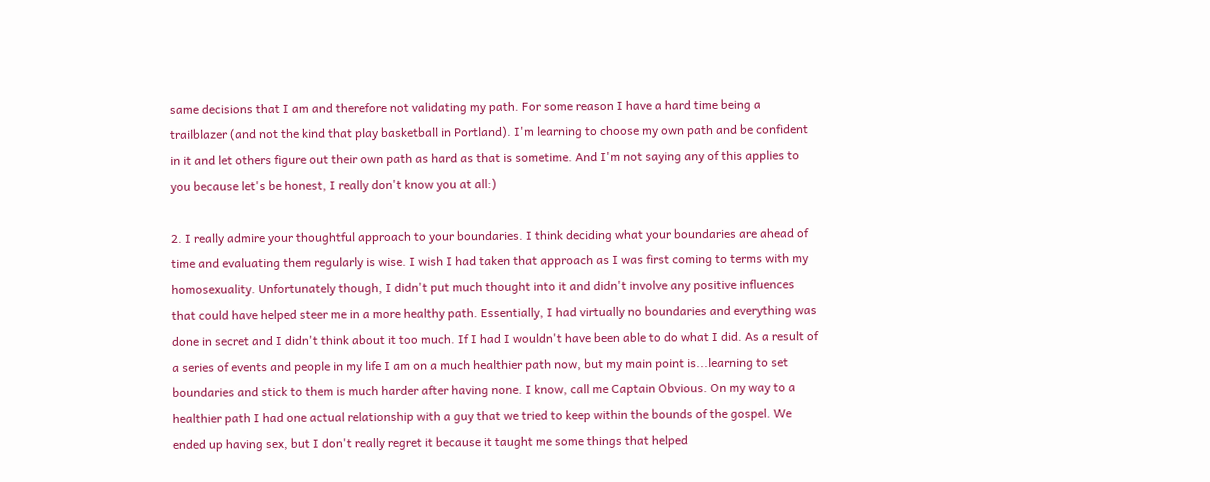same decisions that I am and therefore not validating my path. For some reason I have a hard time being a trailblazer (and not the kind that play basketball in Portland). I'm learning to choose my own path and be confident in it and let others figure out their own path as hard as that is sometime. And I'm not saying any of this applies to you because let's be honest, I really don't know you at all:)

2. I really admire your thoughtful approach to your boundaries. I think deciding what your boundaries are ahead of time and evaluating them regularly is wise. I wish I had taken that approach as I was first coming to terms with my homosexuality. Unfortunately though, I didn't put much thought into it and didn't involve any positive influences that could have helped steer me in a more healthy path. Essentially, I had virtually no boundaries and everything was done in secret and I didn't think about it too much. If I had I wouldn't have been able to do what I did. As a result of a series of events and people in my life I am on a much healthier path now, but my main point is...learning to set boundaries and stick to them is much harder after having none. I know, call me Captain Obvious. On my way to a healthier path I had one actual relationship with a guy that we tried to keep within the bounds of the gospel. We ended up having sex, but I don't really regret it because it taught me some things that helped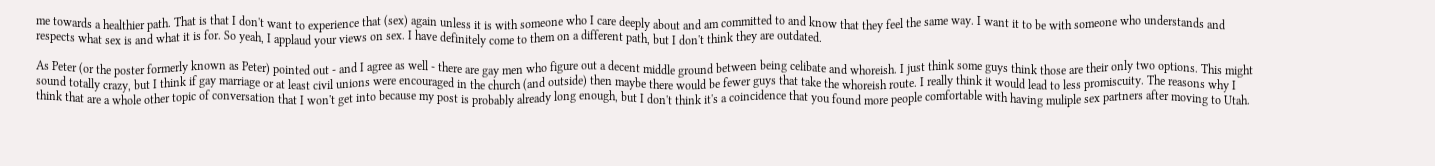me towards a healthier path. That is that I don't want to experience that (sex) again unless it is with someone who I care deeply about and am committed to and know that they feel the same way. I want it to be with someone who understands and respects what sex is and what it is for. So yeah, I applaud your views on sex. I have definitely come to them on a different path, but I don't think they are outdated.

As Peter (or the poster formerly known as Peter) pointed out - and I agree as well - there are gay men who figure out a decent middle ground between being celibate and whoreish. I just think some guys think those are their only two options. This might sound totally crazy, but I think if gay marriage or at least civil unions were encouraged in the church (and outside) then maybe there would be fewer guys that take the whoreish route. I really think it would lead to less promiscuity. The reasons why I think that are a whole other topic of conversation that I won't get into because my post is probably already long enough, but I don't think it's a coincidence that you found more people comfortable with having muliple sex partners after moving to Utah.